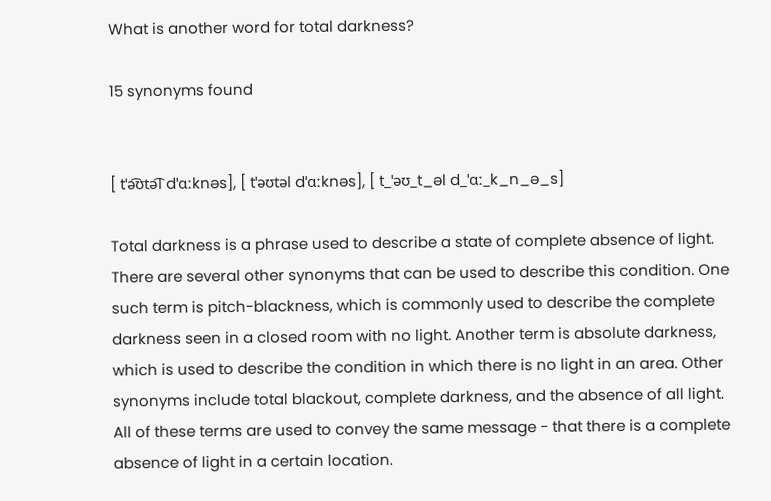What is another word for total darkness?

15 synonyms found


[ tˈə͡ʊtə͡l dˈɑːknəs], [ tˈəʊtəl dˈɑːknəs], [ t_ˈəʊ_t_əl d_ˈɑː_k_n_ə_s]

Total darkness is a phrase used to describe a state of complete absence of light. There are several other synonyms that can be used to describe this condition. One such term is pitch-blackness, which is commonly used to describe the complete darkness seen in a closed room with no light. Another term is absolute darkness, which is used to describe the condition in which there is no light in an area. Other synonyms include total blackout, complete darkness, and the absence of all light. All of these terms are used to convey the same message - that there is a complete absence of light in a certain location.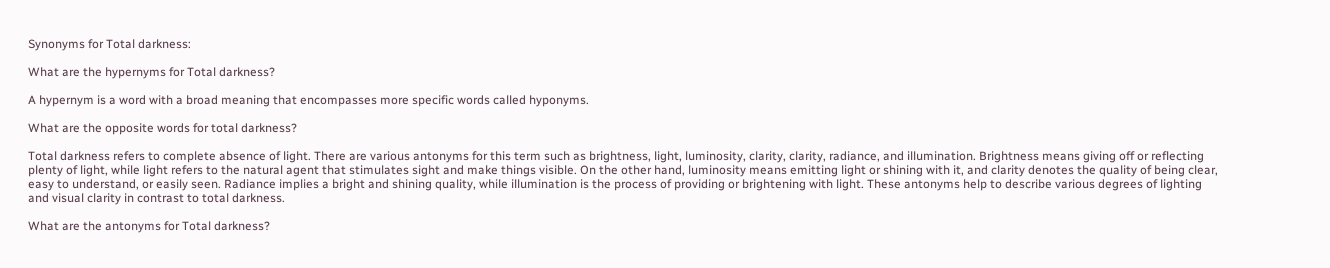Synonyms for Total darkness:

What are the hypernyms for Total darkness?

A hypernym is a word with a broad meaning that encompasses more specific words called hyponyms.

What are the opposite words for total darkness?

Total darkness refers to complete absence of light. There are various antonyms for this term such as brightness, light, luminosity, clarity, clarity, radiance, and illumination. Brightness means giving off or reflecting plenty of light, while light refers to the natural agent that stimulates sight and make things visible. On the other hand, luminosity means emitting light or shining with it, and clarity denotes the quality of being clear, easy to understand, or easily seen. Radiance implies a bright and shining quality, while illumination is the process of providing or brightening with light. These antonyms help to describe various degrees of lighting and visual clarity in contrast to total darkness.

What are the antonyms for Total darkness?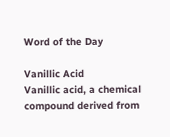Word of the Day

Vanillic Acid
Vanillic acid, a chemical compound derived from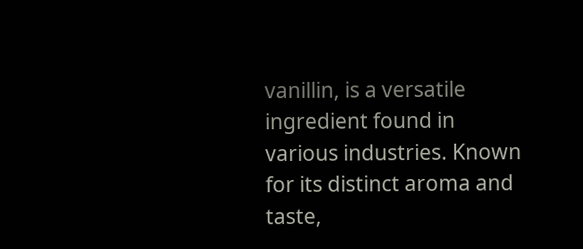vanillin, is a versatile ingredient found in various industries. Known for its distinct aroma and taste,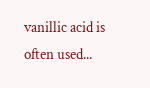vanillic acid is often used...